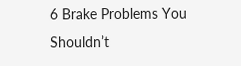6 Brake Problems You Shouldn’t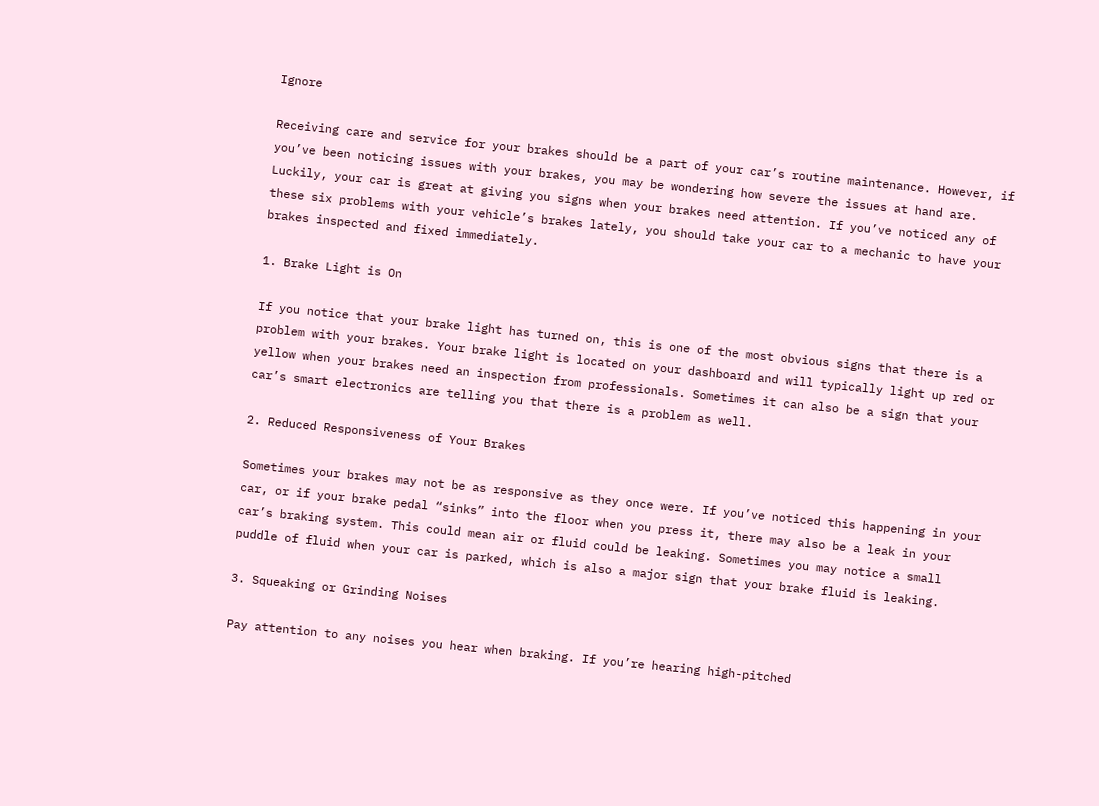Ignore

Receiving care and service for your brakes should be a part of your car’s routine maintenance. However, if you’ve been noticing issues with your brakes, you may be wondering how severe the issues at hand are. Luckily, your car is great at giving you signs when your brakes need attention. If you’ve noticed any of these six problems with your vehicle’s brakes lately, you should take your car to a mechanic to have your brakes inspected and fixed immediately.

1. Brake Light is On

If you notice that your brake light has turned on, this is one of the most obvious signs that there is a problem with your brakes. Your brake light is located on your dashboard and will typically light up red or yellow when your brakes need an inspection from professionals. Sometimes it can also be a sign that your car’s smart electronics are telling you that there is a problem as well.

2. Reduced Responsiveness of Your Brakes

Sometimes your brakes may not be as responsive as they once were. If you’ve noticed this happening in your car, or if your brake pedal “sinks” into the floor when you press it, there may also be a leak in your car’s braking system. This could mean air or fluid could be leaking. Sometimes you may notice a small puddle of fluid when your car is parked, which is also a major sign that your brake fluid is leaking.

3. Squeaking or Grinding Noises

Pay attention to any noises you hear when braking. If you’re hearing high-pitched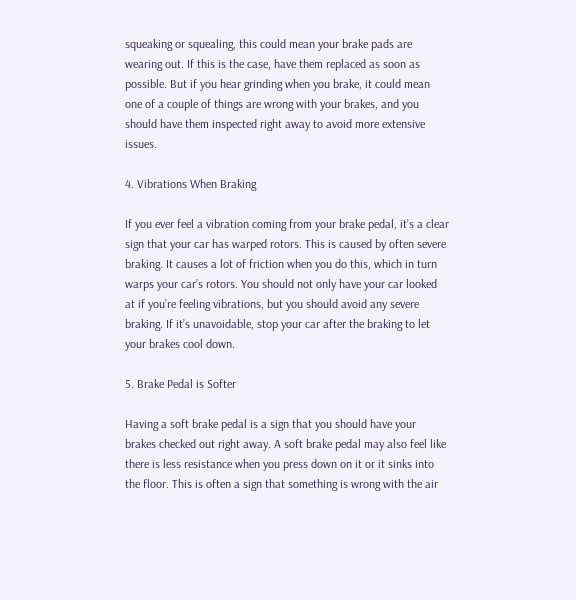squeaking or squealing, this could mean your brake pads are wearing out. If this is the case, have them replaced as soon as possible. But if you hear grinding when you brake, it could mean one of a couple of things are wrong with your brakes, and you should have them inspected right away to avoid more extensive issues.

4. Vibrations When Braking

If you ever feel a vibration coming from your brake pedal, it’s a clear sign that your car has warped rotors. This is caused by often severe braking. It causes a lot of friction when you do this, which in turn warps your car’s rotors. You should not only have your car looked at if you’re feeling vibrations, but you should avoid any severe braking. If it’s unavoidable, stop your car after the braking to let your brakes cool down.

5. Brake Pedal is Softer

Having a soft brake pedal is a sign that you should have your brakes checked out right away. A soft brake pedal may also feel like there is less resistance when you press down on it or it sinks into the floor. This is often a sign that something is wrong with the air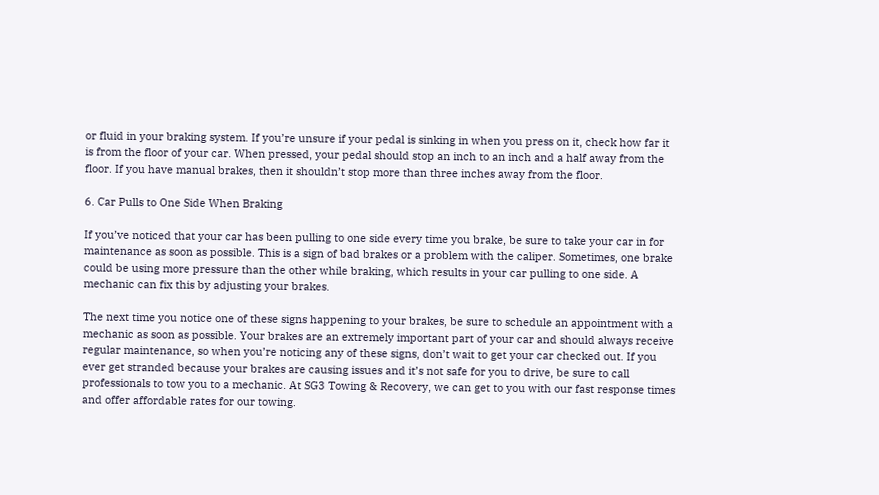or fluid in your braking system. If you’re unsure if your pedal is sinking in when you press on it, check how far it is from the floor of your car. When pressed, your pedal should stop an inch to an inch and a half away from the floor. If you have manual brakes, then it shouldn’t stop more than three inches away from the floor.

6. Car Pulls to One Side When Braking

If you’ve noticed that your car has been pulling to one side every time you brake, be sure to take your car in for maintenance as soon as possible. This is a sign of bad brakes or a problem with the caliper. Sometimes, one brake could be using more pressure than the other while braking, which results in your car pulling to one side. A mechanic can fix this by adjusting your brakes.

The next time you notice one of these signs happening to your brakes, be sure to schedule an appointment with a mechanic as soon as possible. Your brakes are an extremely important part of your car and should always receive regular maintenance, so when you’re noticing any of these signs, don’t wait to get your car checked out. If you ever get stranded because your brakes are causing issues and it’s not safe for you to drive, be sure to call professionals to tow you to a mechanic. At SG3 Towing & Recovery, we can get to you with our fast response times and offer affordable rates for our towing.